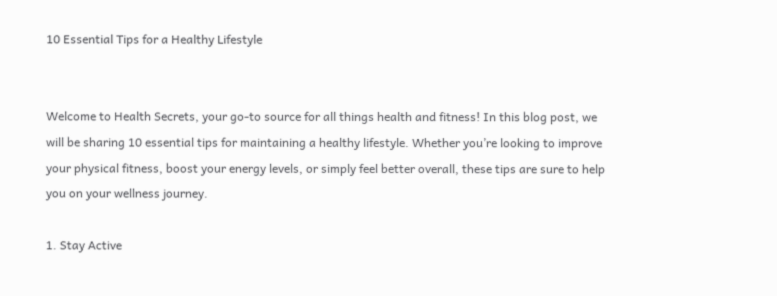10 Essential Tips for a Healthy Lifestyle


Welcome to Health Secrets, your go-to source for all things health and fitness! In this blog post, we will be sharing 10 essential tips for maintaining a healthy lifestyle. Whether you’re looking to improve your physical fitness, boost your energy levels, or simply feel better overall, these tips are sure to help you on your wellness journey.

1. Stay Active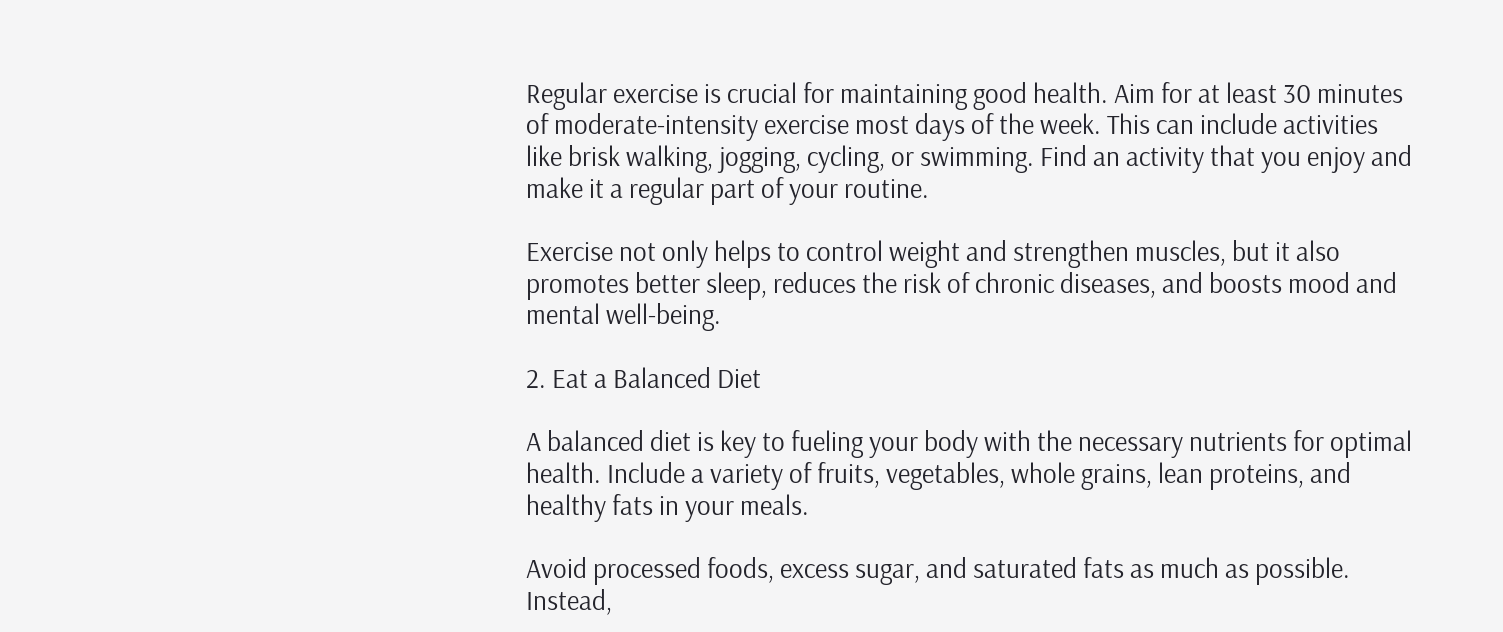Regular exercise is crucial for maintaining good health. Aim for at least 30 minutes of moderate-intensity exercise most days of the week. This can include activities like brisk walking, jogging, cycling, or swimming. Find an activity that you enjoy and make it a regular part of your routine.

Exercise not only helps to control weight and strengthen muscles, but it also promotes better sleep, reduces the risk of chronic diseases, and boosts mood and mental well-being.

2. Eat a Balanced Diet

A balanced diet is key to fueling your body with the necessary nutrients for optimal health. Include a variety of fruits, vegetables, whole grains, lean proteins, and healthy fats in your meals.

Avoid processed foods, excess sugar, and saturated fats as much as possible. Instead,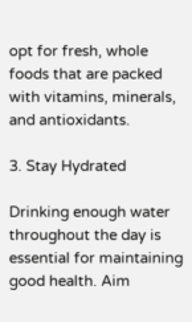opt for fresh, whole foods that are packed with vitamins, minerals, and antioxidants.

3. Stay Hydrated

Drinking enough water throughout the day is essential for maintaining good health. Aim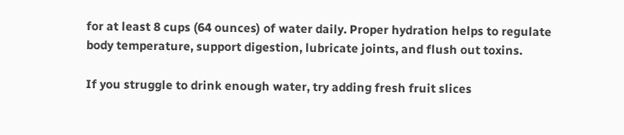for at least 8 cups (64 ounces) of water daily. Proper hydration helps to regulate body temperature, support digestion, lubricate joints, and flush out toxins.

If you struggle to drink enough water, try adding fresh fruit slices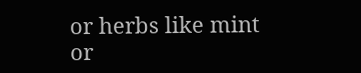or herbs like mint or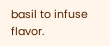basil to infuse flavor.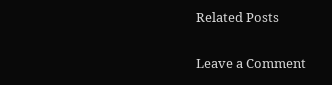Related Posts

Leave a Comment